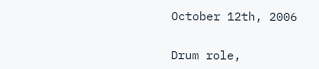October 12th, 2006


Drum role,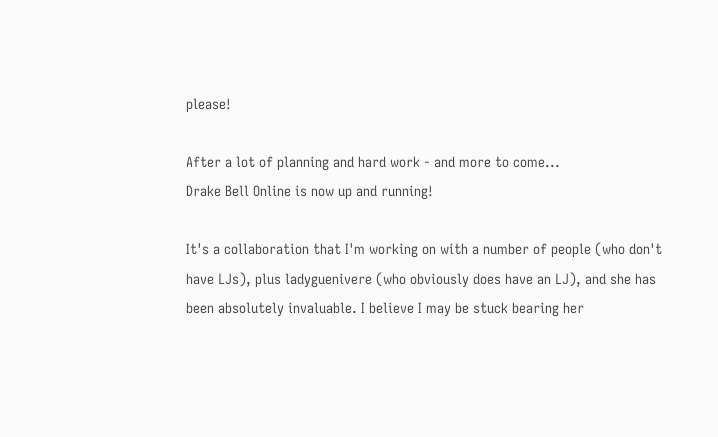please!

After a lot of planning and hard work - and more to come...
Drake Bell Online is now up and running!

It's a collaboration that I'm working on with a number of people (who don't have LJs), plus ladyguenivere (who obviously does have an LJ), and she has been absolutely invaluable. I believe I may be stuck bearing her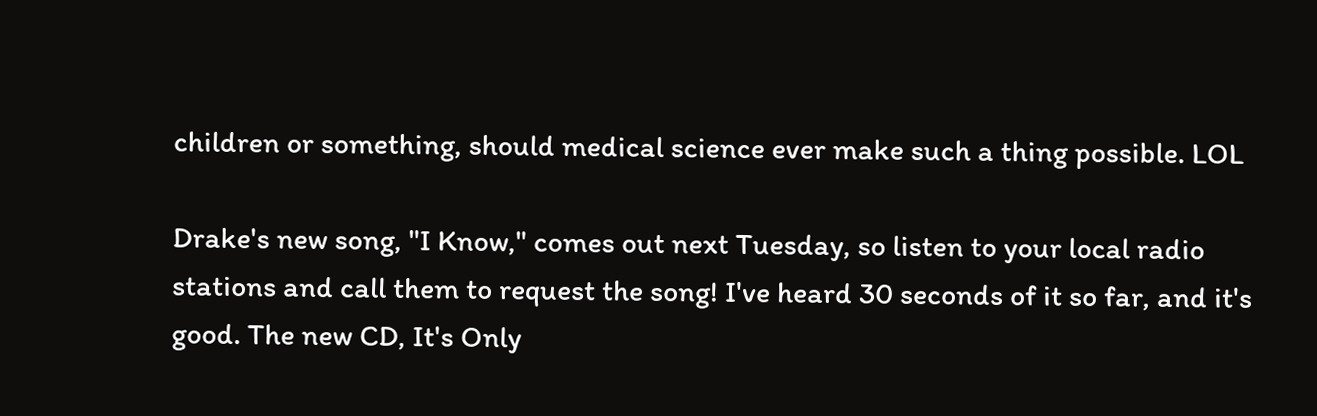children or something, should medical science ever make such a thing possible. LOL

Drake's new song, "I Know," comes out next Tuesday, so listen to your local radio stations and call them to request the song! I've heard 30 seconds of it so far, and it's good. The new CD, It's Only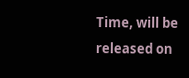Time, will be released on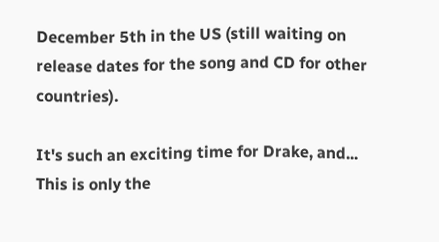December 5th in the US (still waiting on release dates for the song and CD for other countries).

It's such an exciting time for Drake, and... This is only the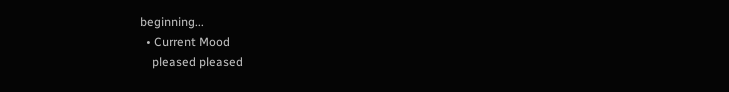beginning...
  • Current Mood
    pleased pleased